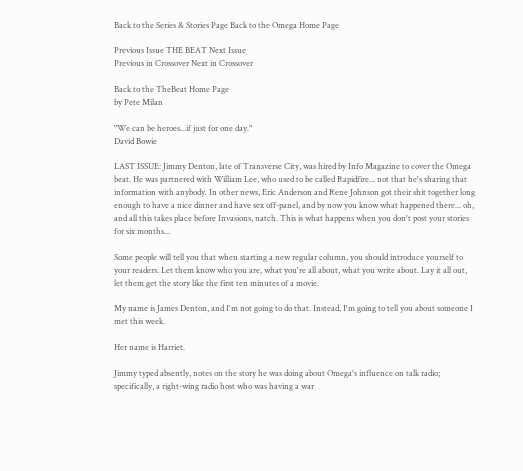Back to the Series & Stories Page Back to the Omega Home Page

Previous Issue THE BEAT Next Issue
Previous in Crossover Next in Crossover

Back to the TheBeat Home Page
by Pete Milan

"We can be heroes...if just for one day."
David Bowie

LAST ISSUE: Jimmy Denton, late of Transverse City, was hired by Info Magazine to cover the Omega beat. He was partnered with William Lee, who used to be called Rapidfire... not that he's sharing that information with anybody. In other news, Eric Anderson and Rene Johnson got their shit together long enough to have a nice dinner and have sex off-panel, and by now you know what happened there... oh, and all this takes place before Invasions, natch. This is what happens when you don't post your stories for six months...

Some people will tell you that when starting a new regular column, you should introduce yourself to your readers. Let them know who you are, what you're all about, what you write about. Lay it all out, let them get the story like the first ten minutes of a movie.

My name is James Denton, and I'm not going to do that. Instead, I'm going to tell you about someone I met this week.

Her name is Harriet.

Jimmy typed absently, notes on the story he was doing about Omega's influence on talk radio; specifically, a right-wing radio host who was having a war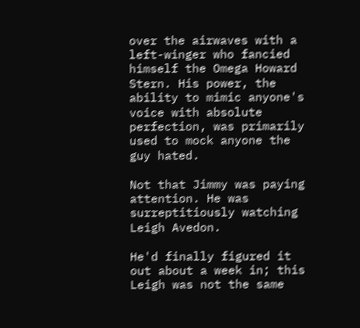over the airwaves with a left-winger who fancied himself the Omega Howard Stern. His power, the ability to mimic anyone's voice with absolute perfection, was primarily used to mock anyone the guy hated.

Not that Jimmy was paying attention. He was surreptitiously watching Leigh Avedon.

He'd finally figured it out about a week in; this Leigh was not the same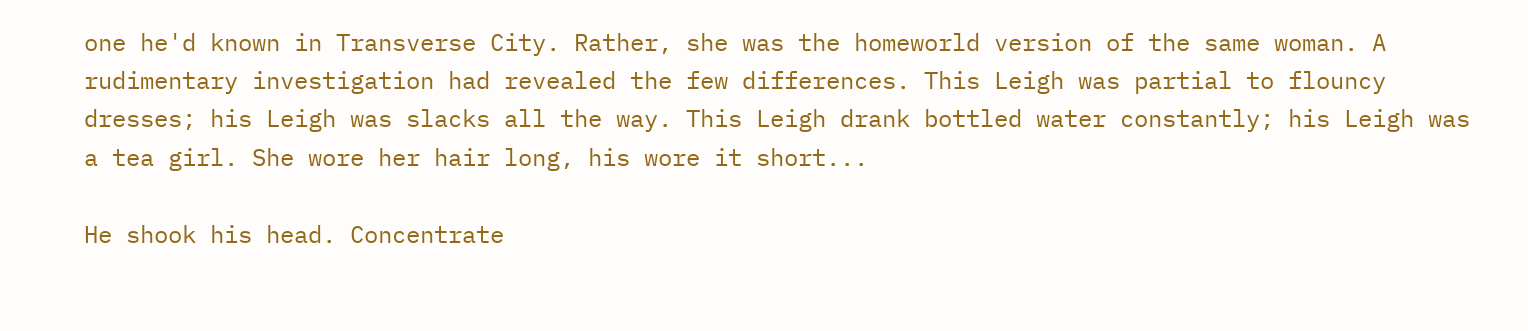one he'd known in Transverse City. Rather, she was the homeworld version of the same woman. A rudimentary investigation had revealed the few differences. This Leigh was partial to flouncy dresses; his Leigh was slacks all the way. This Leigh drank bottled water constantly; his Leigh was a tea girl. She wore her hair long, his wore it short...

He shook his head. Concentrate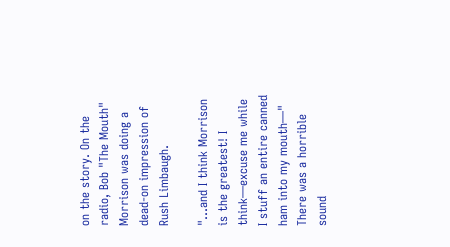on the story. On the radio, Bob "The Mouth" Morrison was doing a dead-on impression of Rush Limbaugh.

"...and I think Morrison is the greatest! I think—excuse me while I stuff an entire canned ham into my mouth—" There was a horrible sound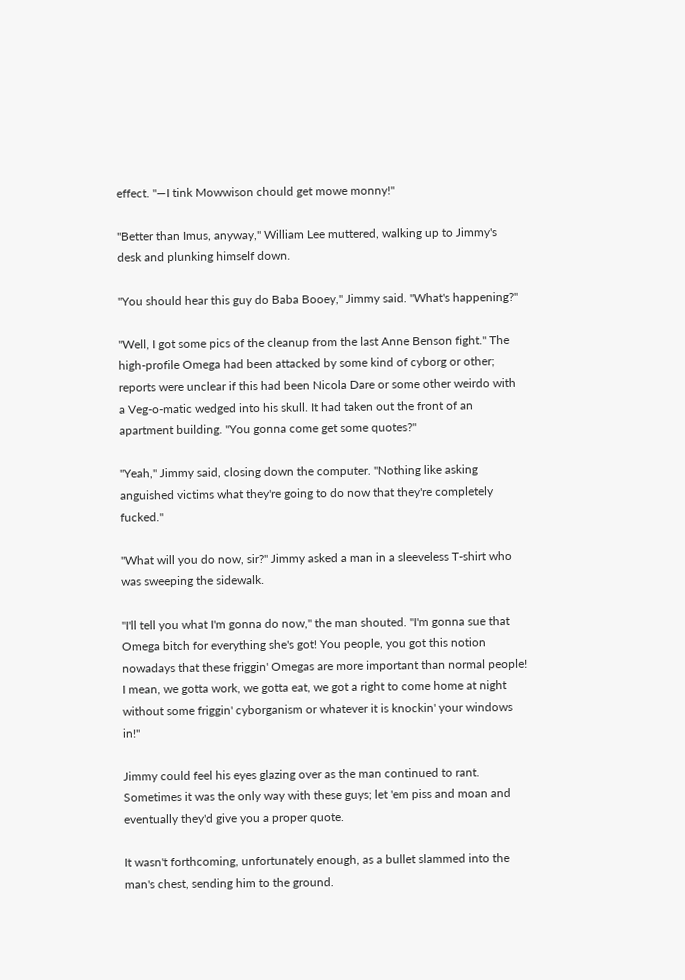effect. "—I tink Mowwison chould get mowe monny!"

"Better than Imus, anyway," William Lee muttered, walking up to Jimmy's desk and plunking himself down.

"You should hear this guy do Baba Booey," Jimmy said. "What's happening?"

"Well, I got some pics of the cleanup from the last Anne Benson fight." The high-profile Omega had been attacked by some kind of cyborg or other; reports were unclear if this had been Nicola Dare or some other weirdo with a Veg-o-matic wedged into his skull. It had taken out the front of an apartment building. "You gonna come get some quotes?"

"Yeah," Jimmy said, closing down the computer. "Nothing like asking anguished victims what they're going to do now that they're completely fucked."

"What will you do now, sir?" Jimmy asked a man in a sleeveless T-shirt who was sweeping the sidewalk.

"I'll tell you what I'm gonna do now," the man shouted. "I'm gonna sue that Omega bitch for everything she's got! You people, you got this notion nowadays that these friggin' Omegas are more important than normal people! I mean, we gotta work, we gotta eat, we got a right to come home at night without some friggin' cyborganism or whatever it is knockin' your windows in!"

Jimmy could feel his eyes glazing over as the man continued to rant. Sometimes it was the only way with these guys; let 'em piss and moan and eventually they'd give you a proper quote.

It wasn't forthcoming, unfortunately enough, as a bullet slammed into the man's chest, sending him to the ground.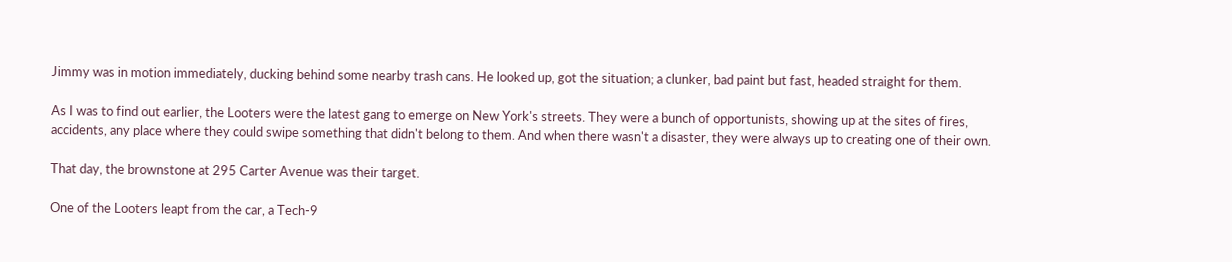Jimmy was in motion immediately, ducking behind some nearby trash cans. He looked up, got the situation; a clunker, bad paint but fast, headed straight for them.

As I was to find out earlier, the Looters were the latest gang to emerge on New York's streets. They were a bunch of opportunists, showing up at the sites of fires, accidents, any place where they could swipe something that didn't belong to them. And when there wasn't a disaster, they were always up to creating one of their own.

That day, the brownstone at 295 Carter Avenue was their target.

One of the Looters leapt from the car, a Tech-9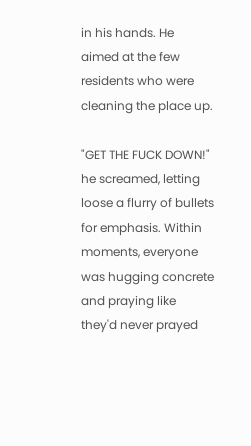in his hands. He aimed at the few residents who were cleaning the place up.

"GET THE FUCK DOWN!" he screamed, letting loose a flurry of bullets for emphasis. Within moments, everyone was hugging concrete and praying like they'd never prayed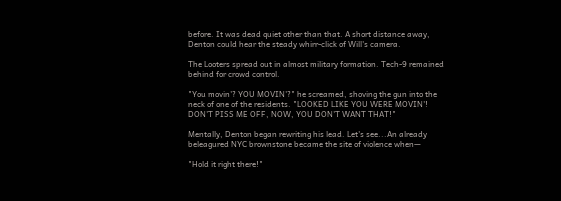before. It was dead quiet other than that. A short distance away, Denton could hear the steady whirr-click of Will's camera.

The Looters spread out in almost military formation. Tech-9 remained behind for crowd control.

"You movin'? YOU MOVIN'?" he screamed, shoving the gun into the neck of one of the residents. "LOOKED LIKE YOU WERE MOVIN'! DON'T PISS ME OFF, NOW, YOU DON'T WANT THAT!"

Mentally, Denton began rewriting his lead. Let's see...An already beleagured NYC brownstone became the site of violence when—

"Hold it right there!"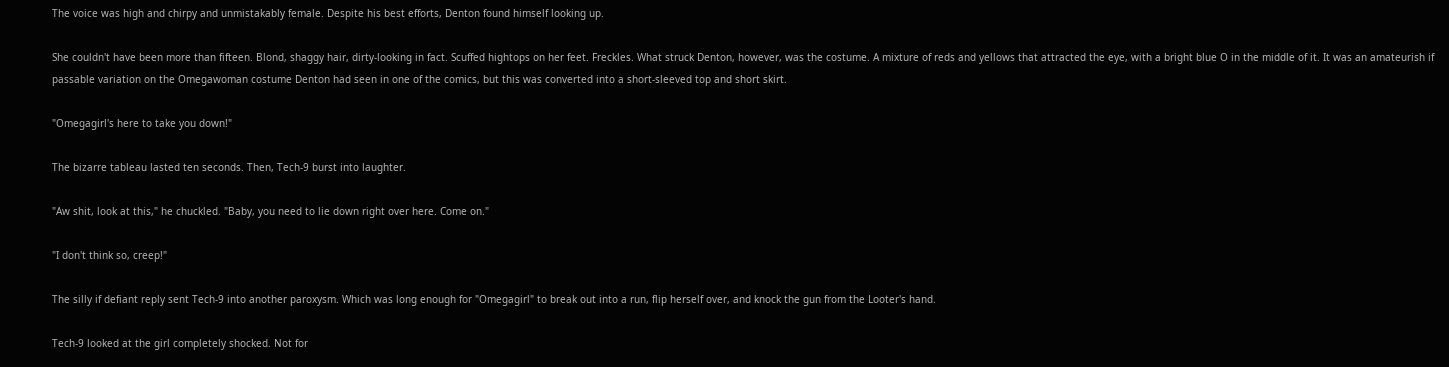The voice was high and chirpy and unmistakably female. Despite his best efforts, Denton found himself looking up.

She couldn't have been more than fifteen. Blond, shaggy hair, dirty-looking in fact. Scuffed hightops on her feet. Freckles. What struck Denton, however, was the costume. A mixture of reds and yellows that attracted the eye, with a bright blue O in the middle of it. It was an amateurish if passable variation on the Omegawoman costume Denton had seen in one of the comics, but this was converted into a short-sleeved top and short skirt.

"Omegagirl's here to take you down!"

The bizarre tableau lasted ten seconds. Then, Tech-9 burst into laughter.

"Aw shit, look at this," he chuckled. "Baby, you need to lie down right over here. Come on."

"I don't think so, creep!"

The silly if defiant reply sent Tech-9 into another paroxysm. Which was long enough for "Omegagirl" to break out into a run, flip herself over, and knock the gun from the Looter's hand.

Tech-9 looked at the girl completely shocked. Not for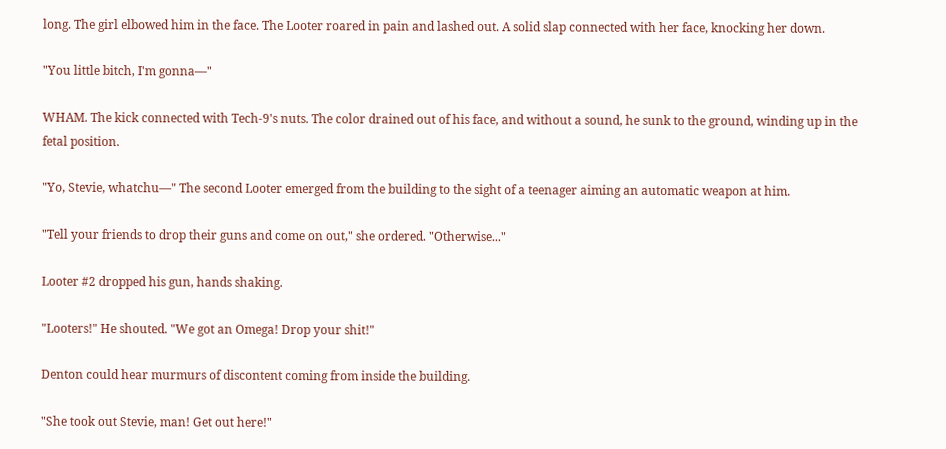long. The girl elbowed him in the face. The Looter roared in pain and lashed out. A solid slap connected with her face, knocking her down.

"You little bitch, I'm gonna—"

WHAM. The kick connected with Tech-9's nuts. The color drained out of his face, and without a sound, he sunk to the ground, winding up in the fetal position.

"Yo, Stevie, whatchu—" The second Looter emerged from the building to the sight of a teenager aiming an automatic weapon at him.

"Tell your friends to drop their guns and come on out," she ordered. "Otherwise..."

Looter #2 dropped his gun, hands shaking.

"Looters!" He shouted. "We got an Omega! Drop your shit!"

Denton could hear murmurs of discontent coming from inside the building.

"She took out Stevie, man! Get out here!"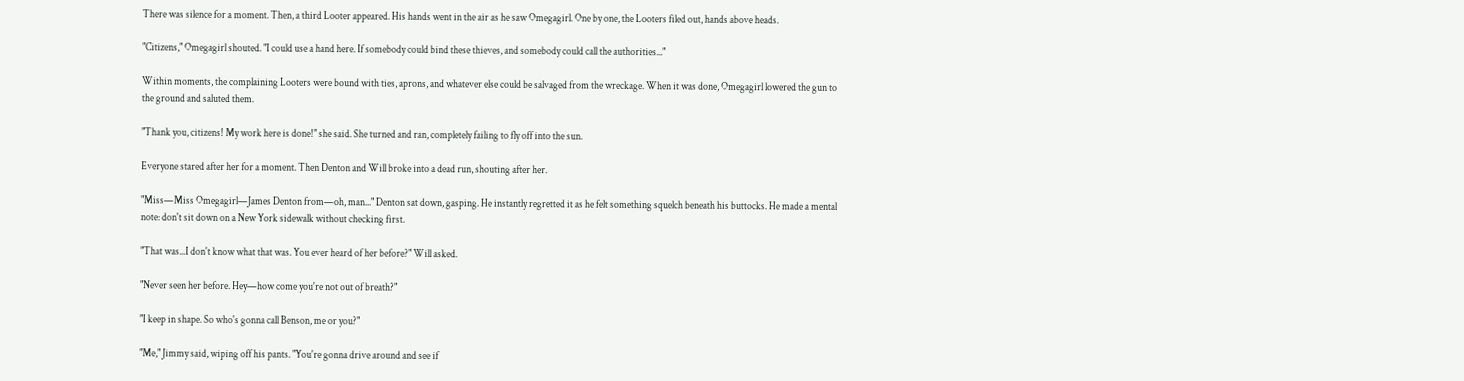There was silence for a moment. Then, a third Looter appeared. His hands went in the air as he saw Omegagirl. One by one, the Looters filed out, hands above heads.

"Citizens," Omegagirl shouted. "I could use a hand here. If somebody could bind these thieves, and somebody could call the authorities..."

Within moments, the complaining Looters were bound with ties, aprons, and whatever else could be salvaged from the wreckage. When it was done, Omegagirl lowered the gun to the ground and saluted them.

"Thank you, citizens! My work here is done!" she said. She turned and ran, completely failing to fly off into the sun.

Everyone stared after her for a moment. Then Denton and Will broke into a dead run, shouting after her.

"Miss—Miss Omegagirl—James Denton from—oh, man..." Denton sat down, gasping. He instantly regretted it as he felt something squelch beneath his buttocks. He made a mental note: don't sit down on a New York sidewalk without checking first.

"That was...I don't know what that was. You ever heard of her before?" Will asked.

"Never seen her before. Hey—how come you're not out of breath?"

"I keep in shape. So who's gonna call Benson, me or you?"

"Me," Jimmy said, wiping off his pants. "You're gonna drive around and see if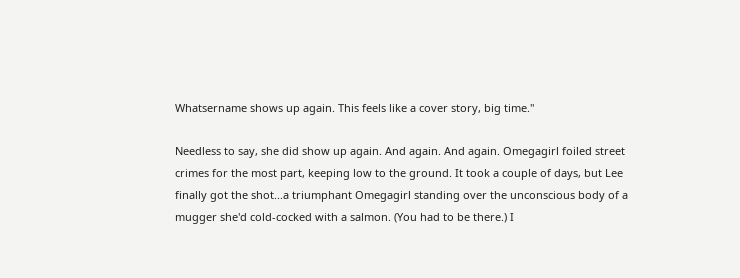Whatsername shows up again. This feels like a cover story, big time."

Needless to say, she did show up again. And again. And again. Omegagirl foiled street crimes for the most part, keeping low to the ground. It took a couple of days, but Lee finally got the shot...a triumphant Omegagirl standing over the unconscious body of a mugger she'd cold-cocked with a salmon. (You had to be there.) I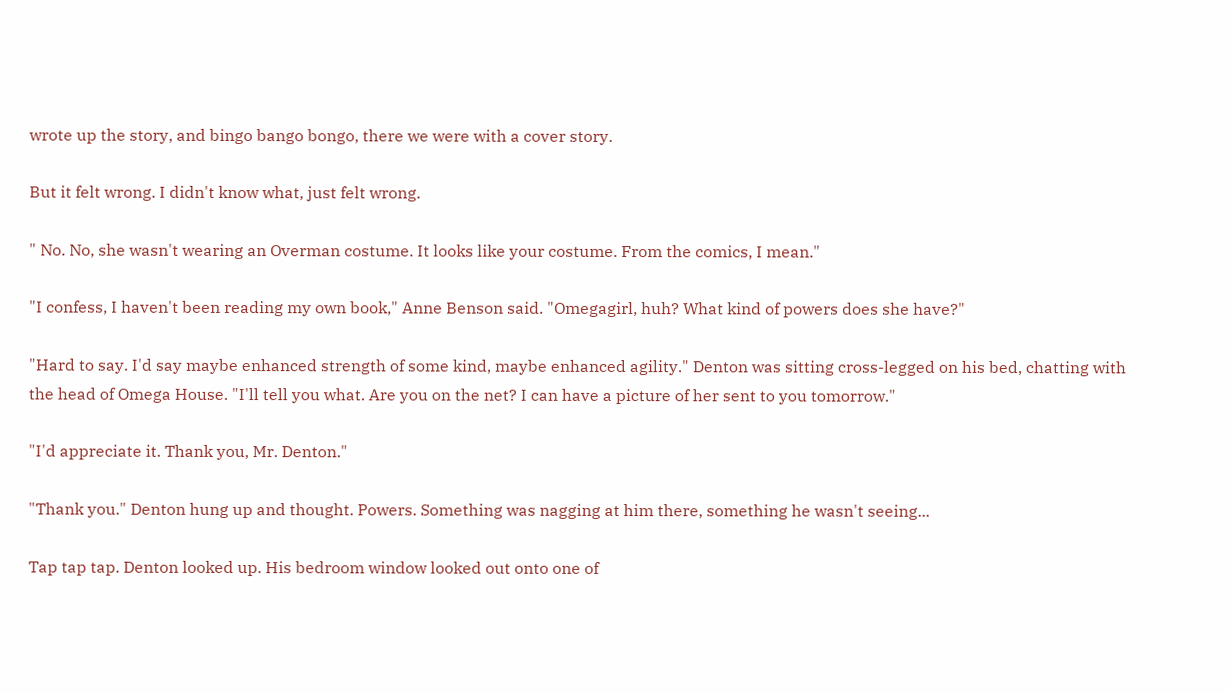wrote up the story, and bingo bango bongo, there we were with a cover story.

But it felt wrong. I didn't know what, just felt wrong.

" No. No, she wasn't wearing an Overman costume. It looks like your costume. From the comics, I mean."

"I confess, I haven't been reading my own book," Anne Benson said. "Omegagirl, huh? What kind of powers does she have?"

"Hard to say. I'd say maybe enhanced strength of some kind, maybe enhanced agility." Denton was sitting cross-legged on his bed, chatting with the head of Omega House. "I'll tell you what. Are you on the net? I can have a picture of her sent to you tomorrow."

"I'd appreciate it. Thank you, Mr. Denton."

"Thank you." Denton hung up and thought. Powers. Something was nagging at him there, something he wasn't seeing...

Tap tap tap. Denton looked up. His bedroom window looked out onto one of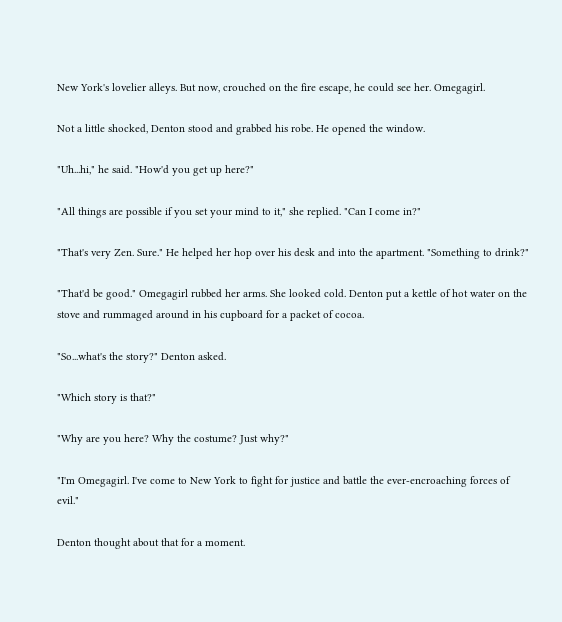New York's lovelier alleys. But now, crouched on the fire escape, he could see her. Omegagirl.

Not a little shocked, Denton stood and grabbed his robe. He opened the window.

"Uh...hi," he said. "How'd you get up here?"

"All things are possible if you set your mind to it," she replied. "Can I come in?"

"That's very Zen. Sure." He helped her hop over his desk and into the apartment. "Something to drink?"

"That'd be good." Omegagirl rubbed her arms. She looked cold. Denton put a kettle of hot water on the stove and rummaged around in his cupboard for a packet of cocoa.

"So...what's the story?" Denton asked.

"Which story is that?"

"Why are you here? Why the costume? Just why?"

"I'm Omegagirl. I've come to New York to fight for justice and battle the ever-encroaching forces of evil."

Denton thought about that for a moment.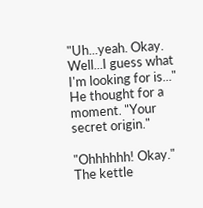"Uh...yeah. Okay. Well...I guess what I'm looking for is..." He thought for a moment. "Your secret origin."

"Ohhhhhh! Okay." The kettle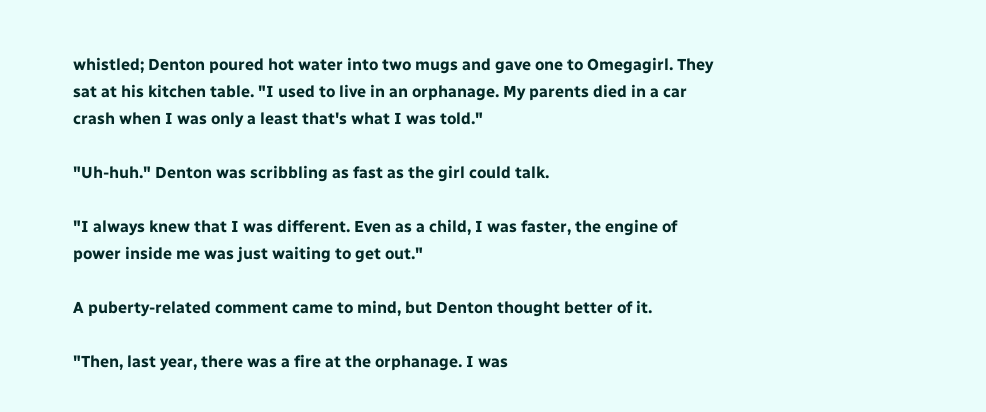whistled; Denton poured hot water into two mugs and gave one to Omegagirl. They sat at his kitchen table. "I used to live in an orphanage. My parents died in a car crash when I was only a least that's what I was told."

"Uh-huh." Denton was scribbling as fast as the girl could talk.

"I always knew that I was different. Even as a child, I was faster, the engine of power inside me was just waiting to get out."

A puberty-related comment came to mind, but Denton thought better of it.

"Then, last year, there was a fire at the orphanage. I was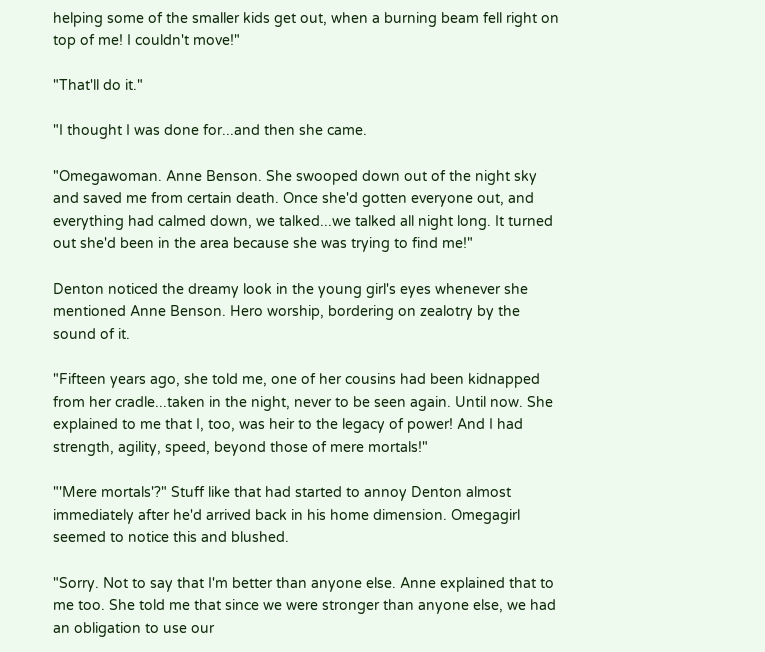helping some of the smaller kids get out, when a burning beam fell right on top of me! I couldn't move!"

"That'll do it."

"I thought I was done for...and then she came.

"Omegawoman. Anne Benson. She swooped down out of the night sky and saved me from certain death. Once she'd gotten everyone out, and everything had calmed down, we talked...we talked all night long. It turned out she'd been in the area because she was trying to find me!"

Denton noticed the dreamy look in the young girl's eyes whenever she mentioned Anne Benson. Hero worship, bordering on zealotry by the sound of it.

"Fifteen years ago, she told me, one of her cousins had been kidnapped from her cradle...taken in the night, never to be seen again. Until now. She explained to me that I, too, was heir to the legacy of power! And I had strength, agility, speed, beyond those of mere mortals!"

"'Mere mortals'?" Stuff like that had started to annoy Denton almost immediately after he'd arrived back in his home dimension. Omegagirl seemed to notice this and blushed.

"Sorry. Not to say that I'm better than anyone else. Anne explained that to me too. She told me that since we were stronger than anyone else, we had an obligation to use our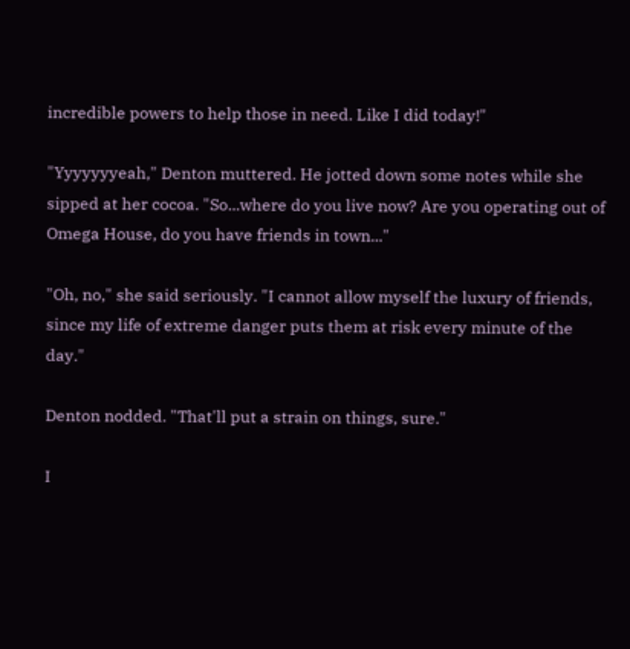incredible powers to help those in need. Like I did today!"

"Yyyyyyyeah," Denton muttered. He jotted down some notes while she sipped at her cocoa. "So...where do you live now? Are you operating out of Omega House, do you have friends in town..."

"Oh, no," she said seriously. "I cannot allow myself the luxury of friends, since my life of extreme danger puts them at risk every minute of the day."

Denton nodded. "That'll put a strain on things, sure."

I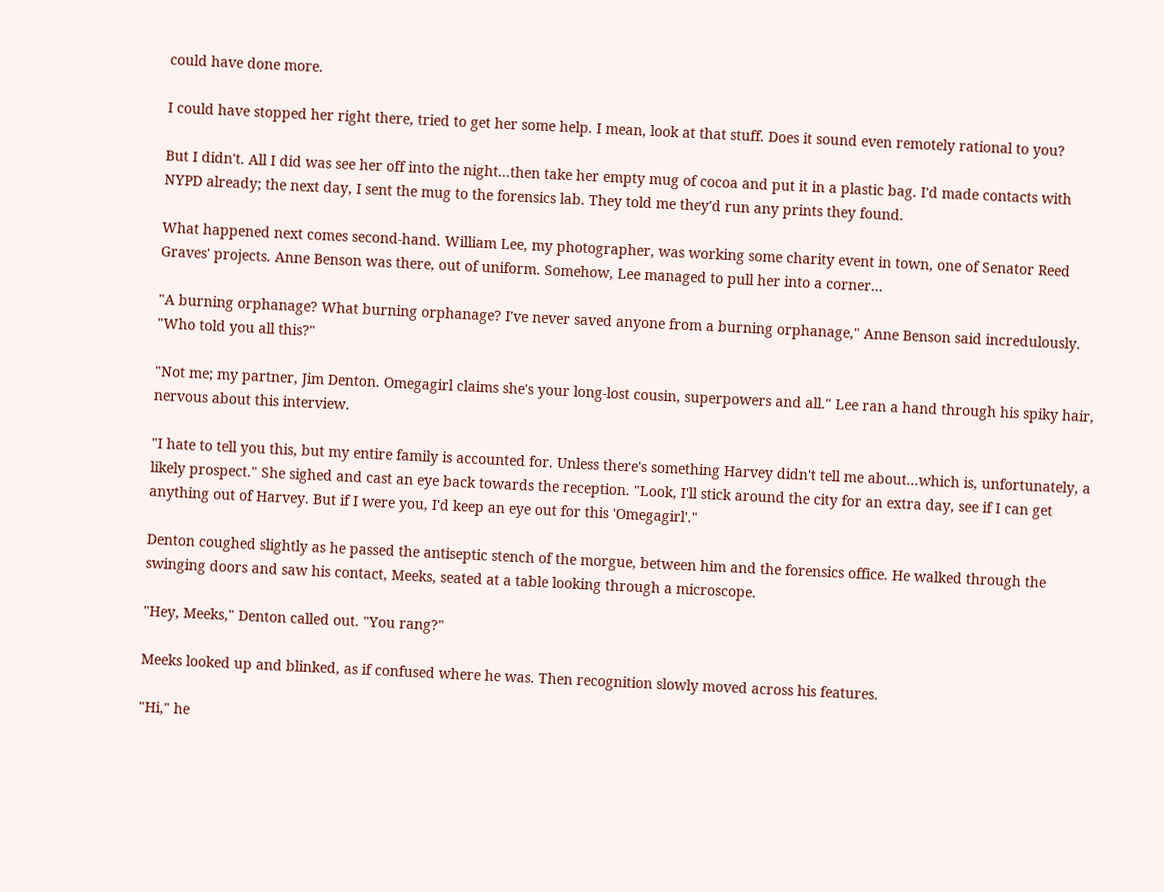could have done more.

I could have stopped her right there, tried to get her some help. I mean, look at that stuff. Does it sound even remotely rational to you?

But I didn't. All I did was see her off into the night...then take her empty mug of cocoa and put it in a plastic bag. I'd made contacts with NYPD already; the next day, I sent the mug to the forensics lab. They told me they'd run any prints they found.

What happened next comes second-hand. William Lee, my photographer, was working some charity event in town, one of Senator Reed Graves' projects. Anne Benson was there, out of uniform. Somehow, Lee managed to pull her into a corner...

"A burning orphanage? What burning orphanage? I've never saved anyone from a burning orphanage," Anne Benson said incredulously. "Who told you all this?"

"Not me; my partner, Jim Denton. Omegagirl claims she's your long-lost cousin, superpowers and all." Lee ran a hand through his spiky hair, nervous about this interview.

"I hate to tell you this, but my entire family is accounted for. Unless there's something Harvey didn't tell me about...which is, unfortunately, a likely prospect." She sighed and cast an eye back towards the reception. "Look, I'll stick around the city for an extra day, see if I can get anything out of Harvey. But if I were you, I'd keep an eye out for this 'Omegagirl'."

Denton coughed slightly as he passed the antiseptic stench of the morgue, between him and the forensics office. He walked through the swinging doors and saw his contact, Meeks, seated at a table looking through a microscope.

"Hey, Meeks," Denton called out. "You rang?"

Meeks looked up and blinked, as if confused where he was. Then recognition slowly moved across his features.

"Hi," he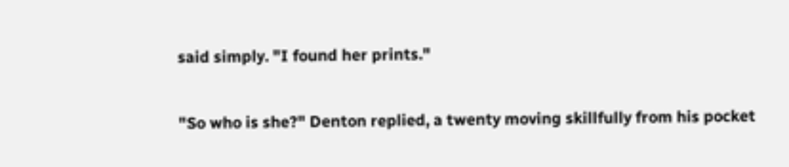said simply. "I found her prints."

"So who is she?" Denton replied, a twenty moving skillfully from his pocket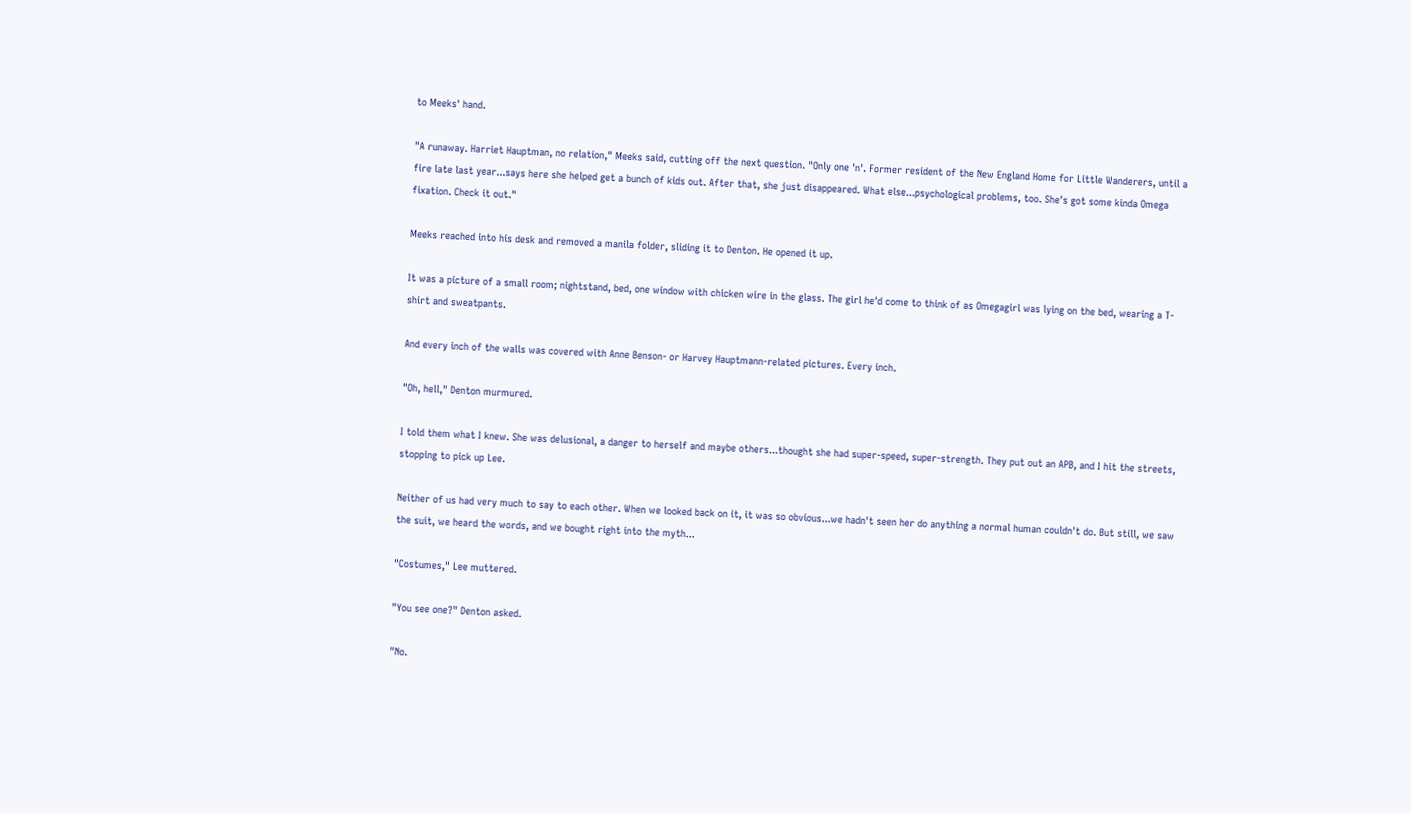to Meeks' hand.

"A runaway. Harriet Hauptman, no relation," Meeks said, cutting off the next question. "Only one 'n'. Former resident of the New England Home for Little Wanderers, until a fire late last year...says here she helped get a bunch of kids out. After that, she just disappeared. What else...psychological problems, too. She's got some kinda Omega fixation. Check it out."

Meeks reached into his desk and removed a manila folder, sliding it to Denton. He opened it up.

It was a picture of a small room; nightstand, bed, one window with chicken wire in the glass. The girl he'd come to think of as Omegagirl was lying on the bed, wearing a T-shirt and sweatpants.

And every inch of the walls was covered with Anne Benson- or Harvey Hauptmann-related pictures. Every inch.

"Oh, hell," Denton murmured.

I told them what I knew. She was delusional, a danger to herself and maybe others...thought she had super-speed, super-strength. They put out an APB, and I hit the streets, stopping to pick up Lee.

Neither of us had very much to say to each other. When we looked back on it, it was so obvious...we hadn't seen her do anything a normal human couldn't do. But still, we saw the suit, we heard the words, and we bought right into the myth...

"Costumes," Lee muttered.

"You see one?" Denton asked.

"No.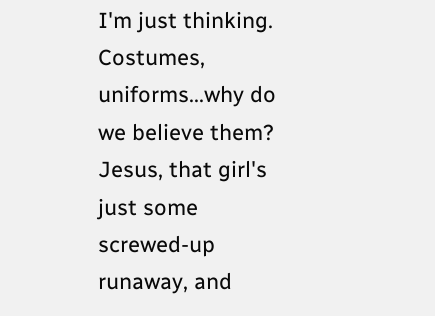I'm just thinking. Costumes, uniforms...why do we believe them? Jesus, that girl's just some screwed-up runaway, and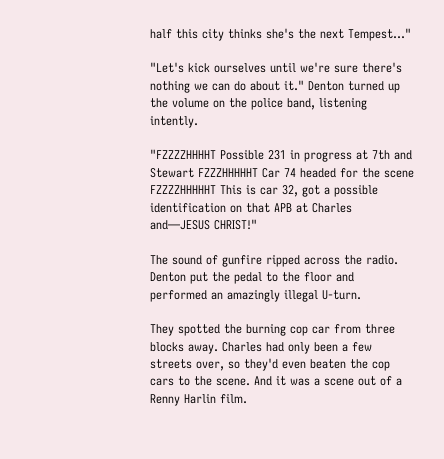half this city thinks she's the next Tempest..."

"Let's kick ourselves until we're sure there's nothing we can do about it." Denton turned up the volume on the police band, listening intently.

"FZZZZHHHHT Possible 231 in progress at 7th and Stewart FZZZHHHHHT Car 74 headed for the scene FZZZZHHHHHT This is car 32, got a possible identification on that APB at Charles and—JESUS CHRIST!"

The sound of gunfire ripped across the radio. Denton put the pedal to the floor and performed an amazingly illegal U-turn.

They spotted the burning cop car from three blocks away. Charles had only been a few streets over, so they'd even beaten the cop cars to the scene. And it was a scene out of a Renny Harlin film.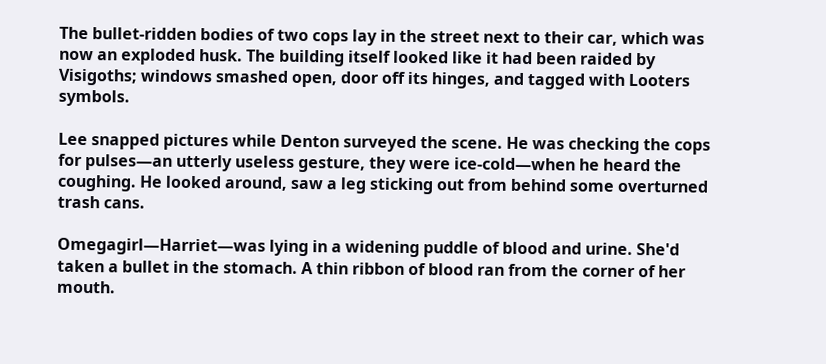The bullet-ridden bodies of two cops lay in the street next to their car, which was now an exploded husk. The building itself looked like it had been raided by Visigoths; windows smashed open, door off its hinges, and tagged with Looters symbols.

Lee snapped pictures while Denton surveyed the scene. He was checking the cops for pulses—an utterly useless gesture, they were ice-cold—when he heard the coughing. He looked around, saw a leg sticking out from behind some overturned trash cans.

Omegagirl—Harriet—was lying in a widening puddle of blood and urine. She'd taken a bullet in the stomach. A thin ribbon of blood ran from the corner of her mouth.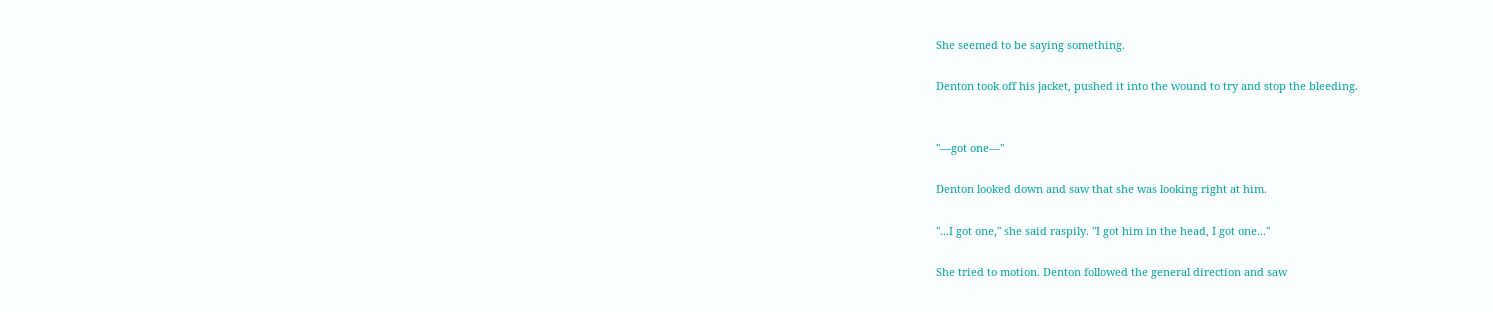She seemed to be saying something.

Denton took off his jacket, pushed it into the wound to try and stop the bleeding.


"—got one—"

Denton looked down and saw that she was looking right at him.

"...I got one," she said raspily. "I got him in the head, I got one..."

She tried to motion. Denton followed the general direction and saw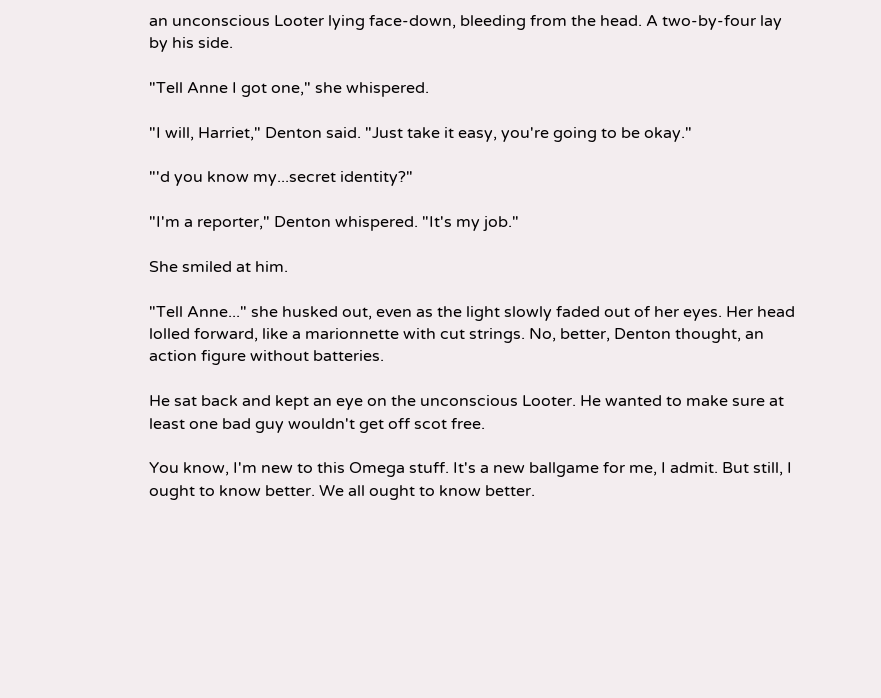an unconscious Looter lying face-down, bleeding from the head. A two-by-four lay by his side.

"Tell Anne I got one," she whispered.

"I will, Harriet," Denton said. "Just take it easy, you're going to be okay."

"'d you know my...secret identity?"

"I'm a reporter," Denton whispered. "It's my job."

She smiled at him.

"Tell Anne..." she husked out, even as the light slowly faded out of her eyes. Her head lolled forward, like a marionnette with cut strings. No, better, Denton thought, an action figure without batteries.

He sat back and kept an eye on the unconscious Looter. He wanted to make sure at least one bad guy wouldn't get off scot free.

You know, I'm new to this Omega stuff. It's a new ballgame for me, I admit. But still, I ought to know better. We all ought to know better.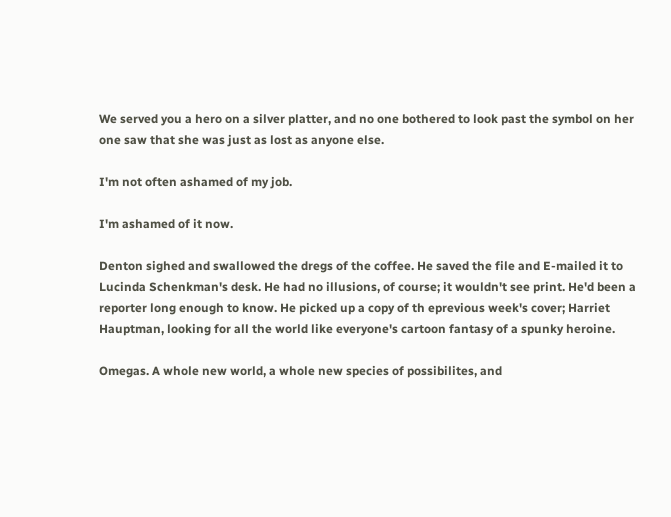We served you a hero on a silver platter, and no one bothered to look past the symbol on her one saw that she was just as lost as anyone else.

I'm not often ashamed of my job.

I'm ashamed of it now.

Denton sighed and swallowed the dregs of the coffee. He saved the file and E-mailed it to Lucinda Schenkman's desk. He had no illusions, of course; it wouldn't see print. He'd been a reporter long enough to know. He picked up a copy of th eprevious week's cover; Harriet Hauptman, looking for all the world like everyone's cartoon fantasy of a spunky heroine.

Omegas. A whole new world, a whole new species of possibilites, and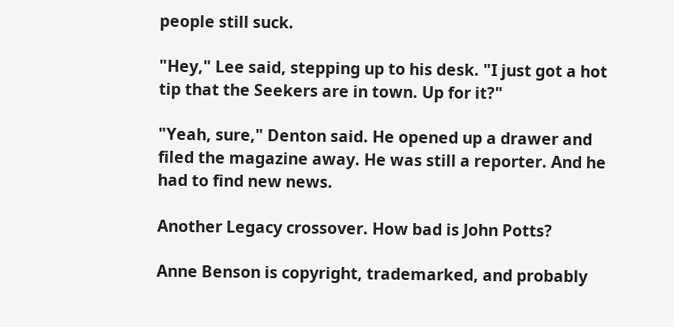people still suck.

"Hey," Lee said, stepping up to his desk. "I just got a hot tip that the Seekers are in town. Up for it?"

"Yeah, sure," Denton said. He opened up a drawer and filed the magazine away. He was still a reporter. And he had to find new news.

Another Legacy crossover. How bad is John Potts?

Anne Benson is copyright, trademarked, and probably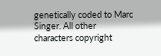genetically coded to Marc Singer. All other characters copyright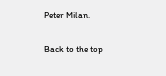Peter Milan.

Back to the top